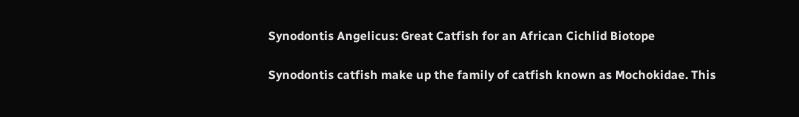Synodontis Angelicus: Great Catfish for an African Cichlid Biotope

Synodontis catfish make up the family of catfish known as Mochokidae. This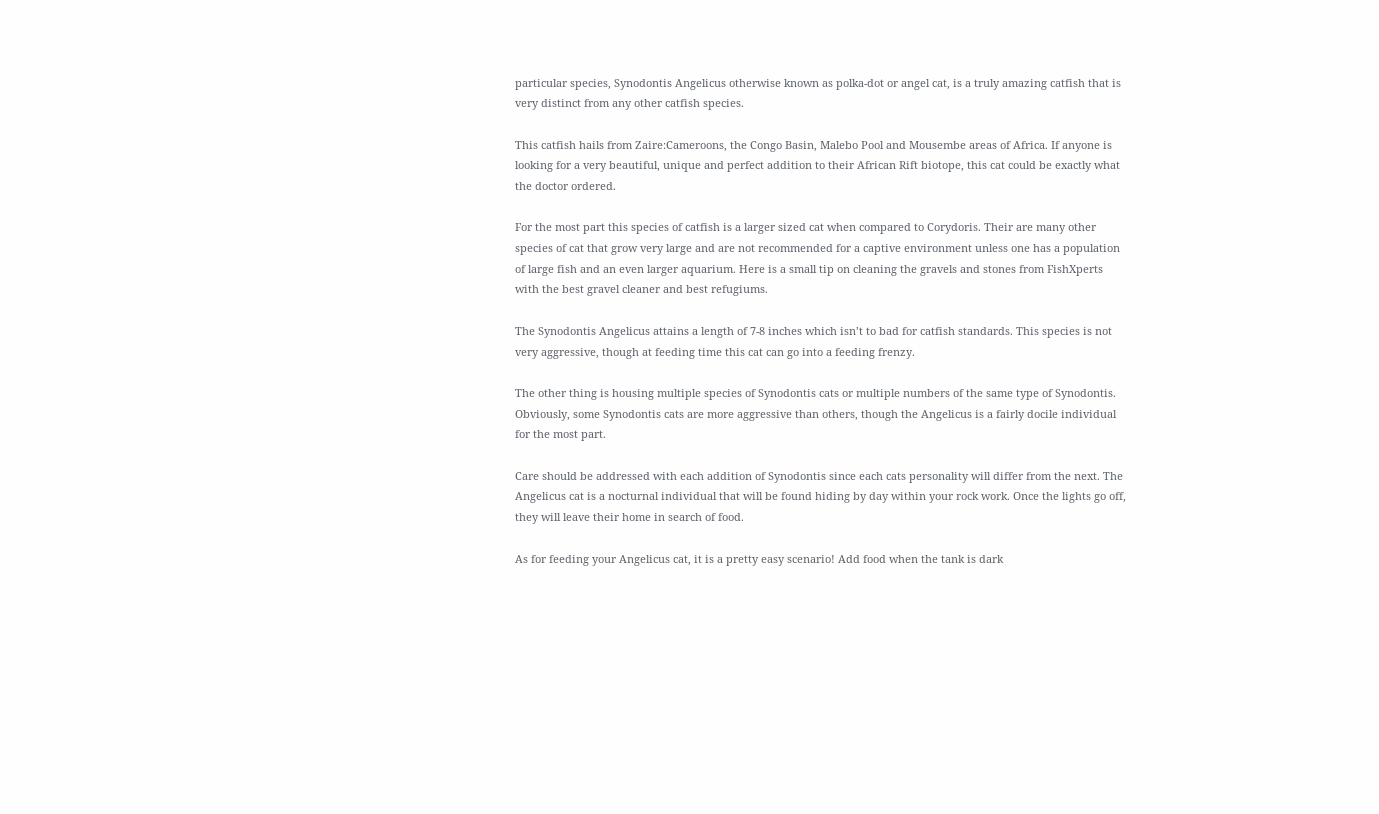particular species, Synodontis Angelicus otherwise known as polka-dot or angel cat, is a truly amazing catfish that is very distinct from any other catfish species.

This catfish hails from Zaire:Cameroons, the Congo Basin, Malebo Pool and Mousembe areas of Africa. If anyone is looking for a very beautiful, unique and perfect addition to their African Rift biotope, this cat could be exactly what the doctor ordered.

For the most part this species of catfish is a larger sized cat when compared to Corydoris. Their are many other species of cat that grow very large and are not recommended for a captive environment unless one has a population of large fish and an even larger aquarium. Here is a small tip on cleaning the gravels and stones from FishXperts with the best gravel cleaner and best refugiums.

The Synodontis Angelicus attains a length of 7-8 inches which isn’t to bad for catfish standards. This species is not very aggressive, though at feeding time this cat can go into a feeding frenzy.

The other thing is housing multiple species of Synodontis cats or multiple numbers of the same type of Synodontis. Obviously, some Synodontis cats are more aggressive than others, though the Angelicus is a fairly docile individual for the most part.

Care should be addressed with each addition of Synodontis since each cats personality will differ from the next. The Angelicus cat is a nocturnal individual that will be found hiding by day within your rock work. Once the lights go off, they will leave their home in search of food.

As for feeding your Angelicus cat, it is a pretty easy scenario! Add food when the tank is dark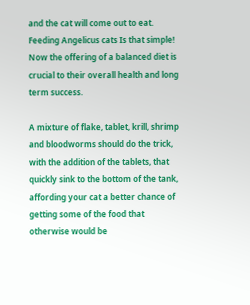and the cat will come out to eat. Feeding Angelicus cats Is that simple! Now the offering of a balanced diet is crucial to their overall health and long term success.

A mixture of flake, tablet, krill, shrimp and bloodworms should do the trick, with the addition of the tablets, that quickly sink to the bottom of the tank, affording your cat a better chance of getting some of the food that otherwise would be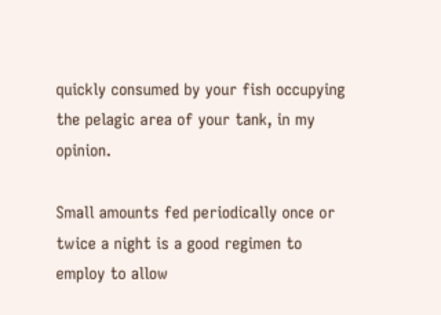quickly consumed by your fish occupying the pelagic area of your tank, in my opinion.

Small amounts fed periodically once or twice a night is a good regimen to employ to allow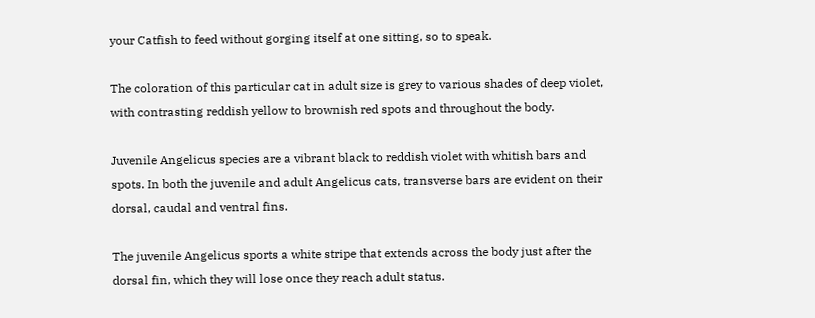your Catfish to feed without gorging itself at one sitting, so to speak.

The coloration of this particular cat in adult size is grey to various shades of deep violet, with contrasting reddish yellow to brownish red spots and throughout the body.

Juvenile Angelicus species are a vibrant black to reddish violet with whitish bars and spots. In both the juvenile and adult Angelicus cats, transverse bars are evident on their dorsal, caudal and ventral fins.

The juvenile Angelicus sports a white stripe that extends across the body just after the dorsal fin, which they will lose once they reach adult status.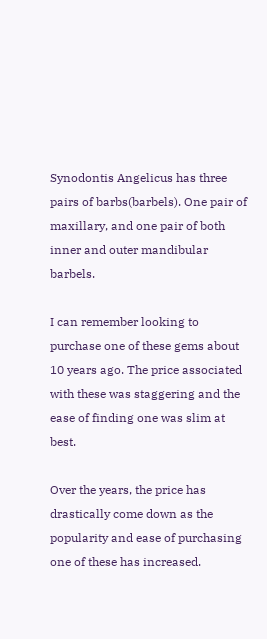Synodontis Angelicus has three pairs of barbs(barbels). One pair of maxillary, and one pair of both inner and outer mandibular barbels.

I can remember looking to purchase one of these gems about 10 years ago. The price associated with these was staggering and the ease of finding one was slim at best.

Over the years, the price has drastically come down as the popularity and ease of purchasing one of these has increased.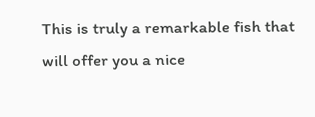This is truly a remarkable fish that will offer you a nice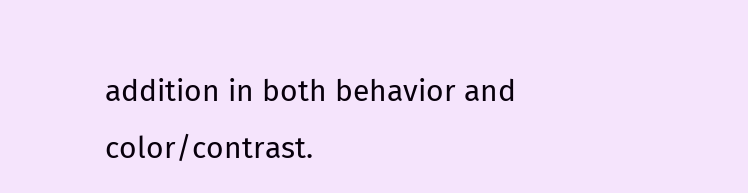addition in both behavior and color/contrast.